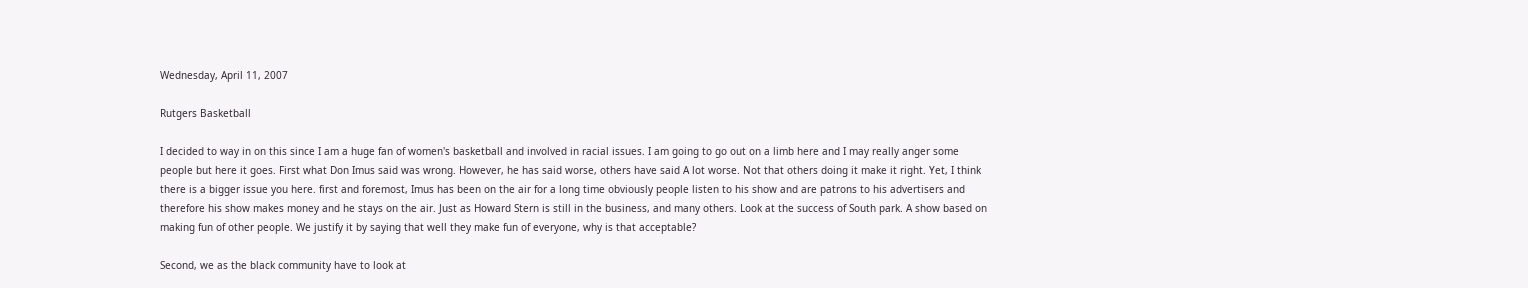Wednesday, April 11, 2007

Rutgers Basketball

I decided to way in on this since I am a huge fan of women's basketball and involved in racial issues. I am going to go out on a limb here and I may really anger some people but here it goes. First what Don Imus said was wrong. However, he has said worse, others have said A lot worse. Not that others doing it make it right. Yet, I think there is a bigger issue you here. first and foremost, Imus has been on the air for a long time obviously people listen to his show and are patrons to his advertisers and therefore his show makes money and he stays on the air. Just as Howard Stern is still in the business, and many others. Look at the success of South park. A show based on making fun of other people. We justify it by saying that well they make fun of everyone, why is that acceptable?

Second, we as the black community have to look at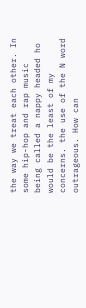the way we treat each other. In some hip-hop and rap music being called a nappy headed ho would be the least of my concerns. the use of the N word outrageous. How can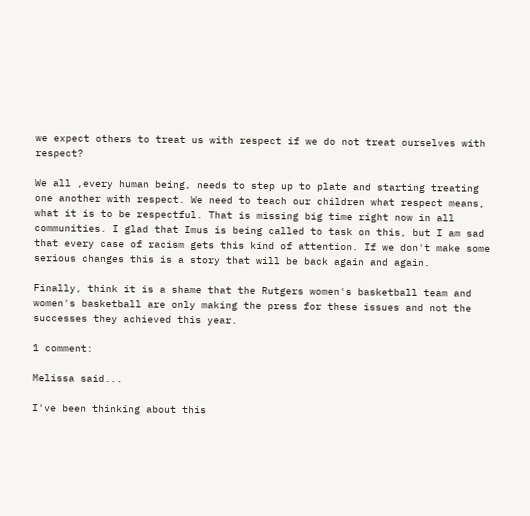we expect others to treat us with respect if we do not treat ourselves with respect?

We all ,every human being, needs to step up to plate and starting treating one another with respect. We need to teach our children what respect means, what it is to be respectful. That is missing big time right now in all communities. I glad that Imus is being called to task on this, but I am sad that every case of racism gets this kind of attention. If we don't make some serious changes this is a story that will be back again and again.

Finally, think it is a shame that the Rutgers women's basketball team and women's basketball are only making the press for these issues and not the successes they achieved this year.

1 comment:

Melissa said...

I've been thinking about this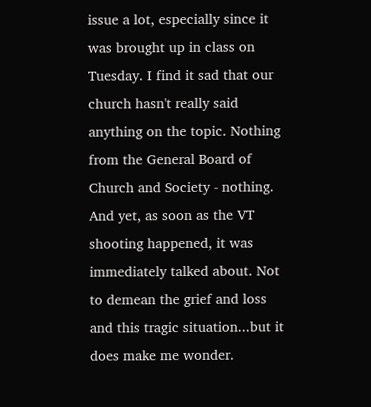issue a lot, especially since it was brought up in class on Tuesday. I find it sad that our church hasn't really said anything on the topic. Nothing from the General Board of Church and Society - nothing. And yet, as soon as the VT shooting happened, it was immediately talked about. Not to demean the grief and loss and this tragic situation...but it does make me wonder.